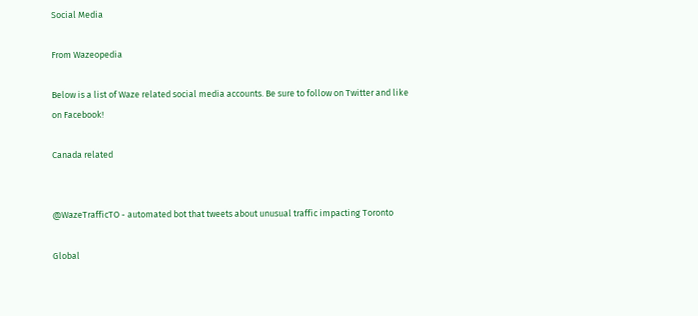Social Media

From Wazeopedia

Below is a list of Waze related social media accounts. Be sure to follow on Twitter and like on Facebook!

Canada related


@WazeTrafficTO - automated bot that tweets about unusual traffic impacting Toronto

Global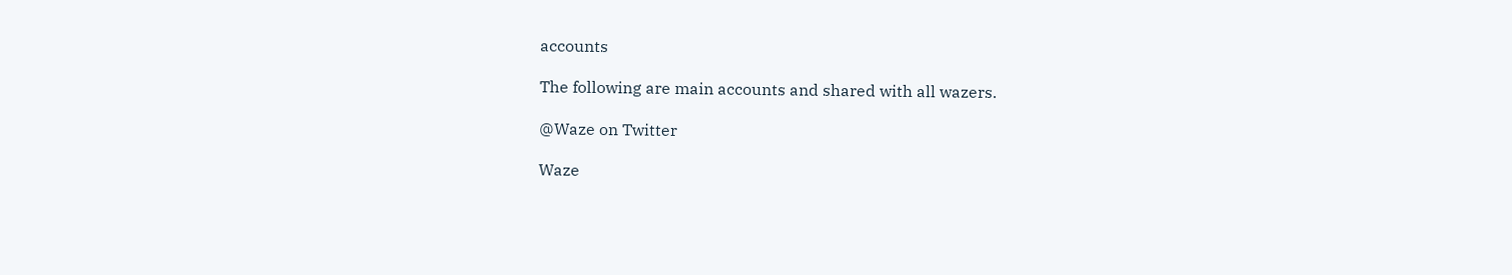accounts

The following are main accounts and shared with all wazers.

@Waze on Twitter

Waze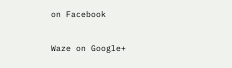on Facebook

Waze on Google+